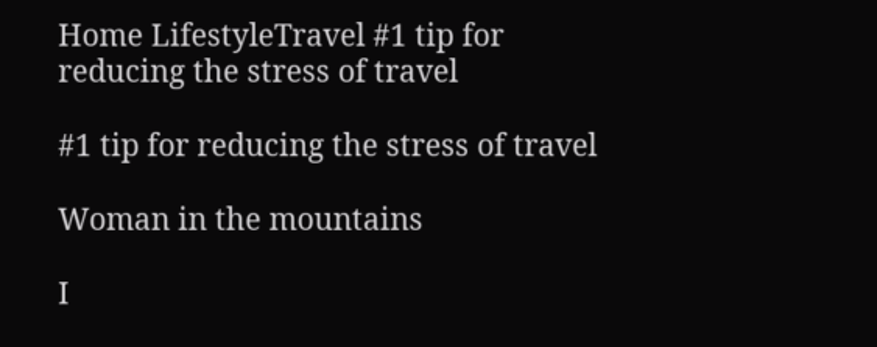Home LifestyleTravel #1 tip for reducing the stress of travel

#1 tip for reducing the stress of travel

Woman in the mountains

I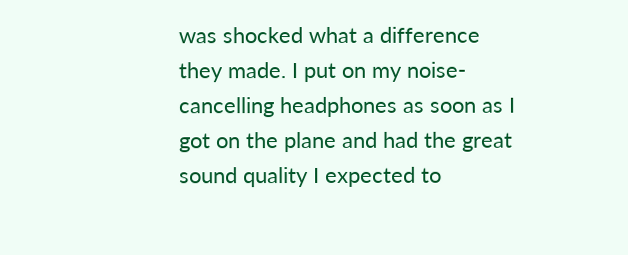was shocked what a difference they made. I put on my noise-cancelling headphones as soon as I got on the plane and had the great sound quality I expected to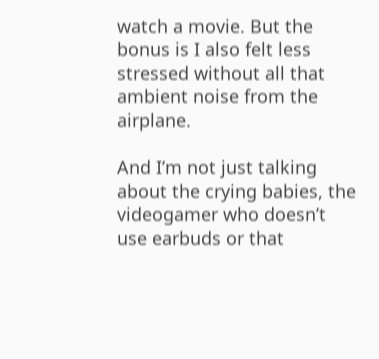watch a movie. But the bonus is I also felt less stressed without all that ambient noise from the airplane.

And I’m not just talking about the crying babies, the videogamer who doesn’t use earbuds or that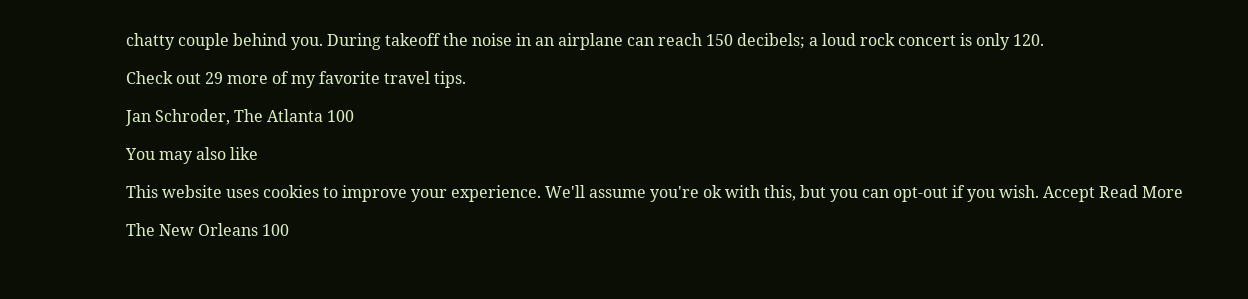chatty couple behind you. During takeoff the noise in an airplane can reach 150 decibels; a loud rock concert is only 120.

Check out 29 more of my favorite travel tips.

Jan Schroder, The Atlanta 100

You may also like

This website uses cookies to improve your experience. We'll assume you're ok with this, but you can opt-out if you wish. Accept Read More

The New Orleans 100